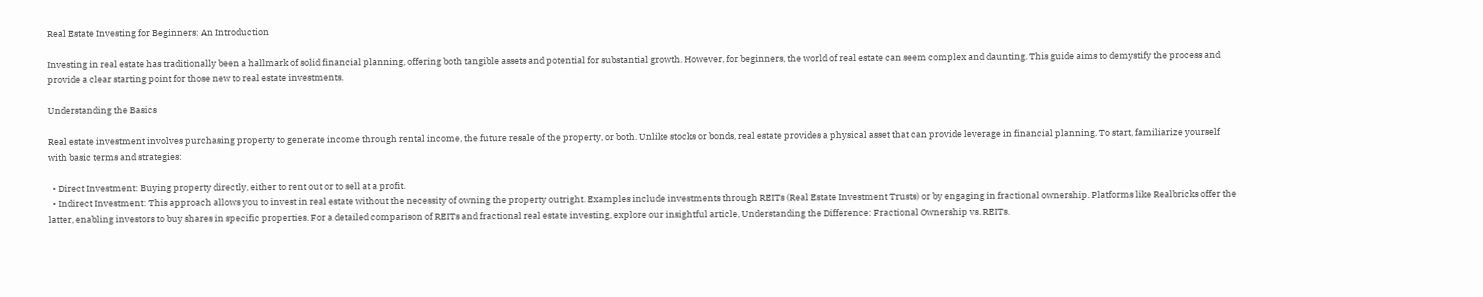Real Estate Investing for Beginners: An Introduction

Investing in real estate has traditionally been a hallmark of solid financial planning, offering both tangible assets and potential for substantial growth. However, for beginners, the world of real estate can seem complex and daunting. This guide aims to demystify the process and provide a clear starting point for those new to real estate investments.

Understanding the Basics

Real estate investment involves purchasing property to generate income through rental income, the future resale of the property, or both. Unlike stocks or bonds, real estate provides a physical asset that can provide leverage in financial planning. To start, familiarize yourself with basic terms and strategies:

  • Direct Investment: Buying property directly, either to rent out or to sell at a profit.
  • Indirect Investment: This approach allows you to invest in real estate without the necessity of owning the property outright. Examples include investments through REITs (Real Estate Investment Trusts) or by engaging in fractional ownership. Platforms like Realbricks offer the latter, enabling investors to buy shares in specific properties. For a detailed comparison of REITs and fractional real estate investing, explore our insightful article, Understanding the Difference: Fractional Ownership vs. REITs.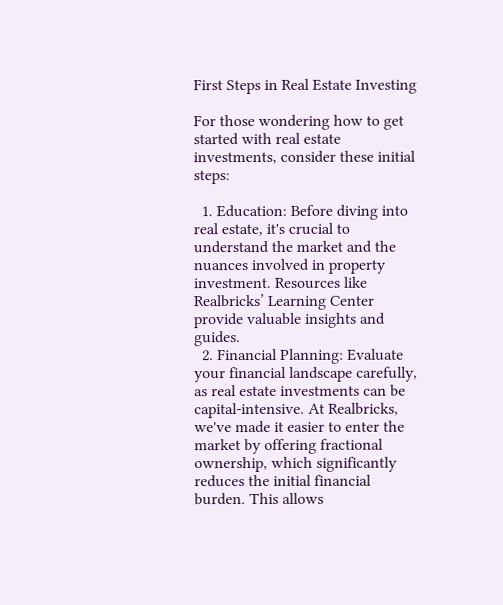First Steps in Real Estate Investing

For those wondering how to get started with real estate investments, consider these initial steps:

  1. Education: Before diving into real estate, it's crucial to understand the market and the nuances involved in property investment. Resources like Realbricks’ Learning Center provide valuable insights and guides.
  2. Financial Planning: Evaluate your financial landscape carefully, as real estate investments can be capital-intensive. At Realbricks, we've made it easier to enter the market by offering fractional ownership, which significantly reduces the initial financial burden. This allows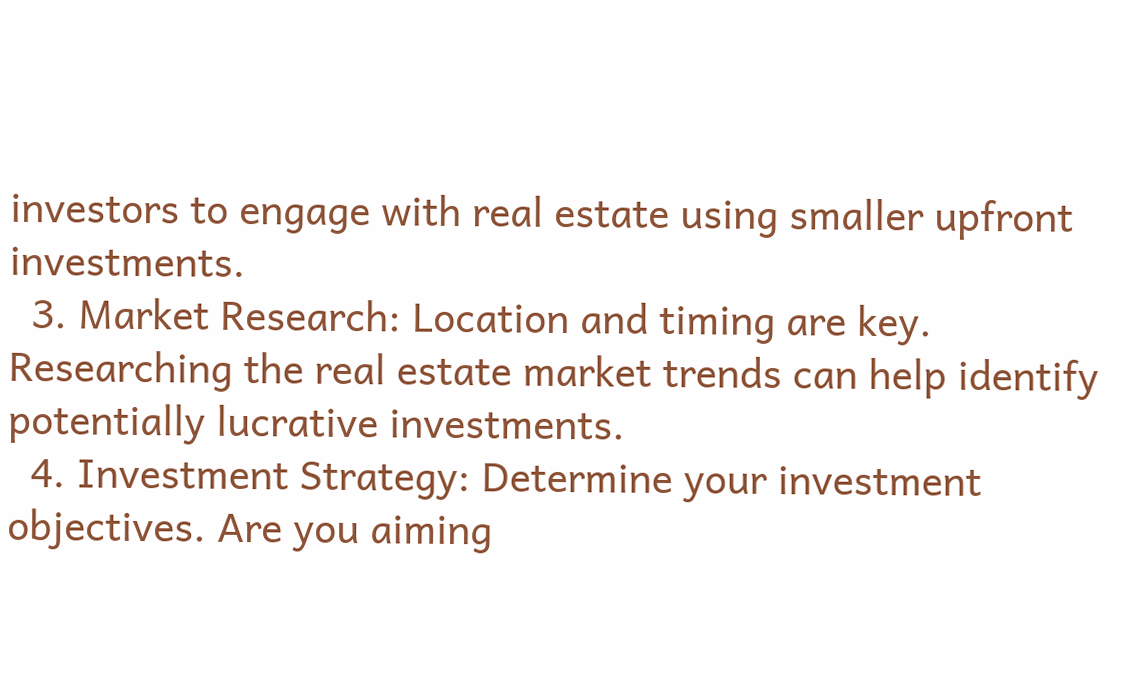investors to engage with real estate using smaller upfront investments.
  3. Market Research: Location and timing are key. Researching the real estate market trends can help identify potentially lucrative investments.
  4. Investment Strategy: Determine your investment objectives. Are you aiming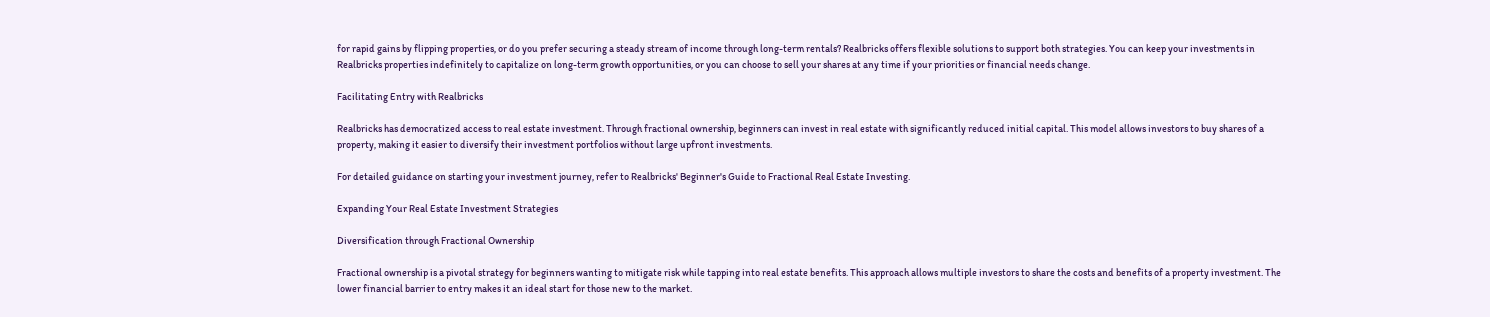for rapid gains by flipping properties, or do you prefer securing a steady stream of income through long-term rentals? Realbricks offers flexible solutions to support both strategies. You can keep your investments in Realbricks properties indefinitely to capitalize on long-term growth opportunities, or you can choose to sell your shares at any time if your priorities or financial needs change.

Facilitating Entry with Realbricks

Realbricks has democratized access to real estate investment. Through fractional ownership, beginners can invest in real estate with significantly reduced initial capital. This model allows investors to buy shares of a property, making it easier to diversify their investment portfolios without large upfront investments.

For detailed guidance on starting your investment journey, refer to Realbricks' Beginner's Guide to Fractional Real Estate Investing.

Expanding Your Real Estate Investment Strategies

Diversification through Fractional Ownership

Fractional ownership is a pivotal strategy for beginners wanting to mitigate risk while tapping into real estate benefits. This approach allows multiple investors to share the costs and benefits of a property investment. The lower financial barrier to entry makes it an ideal start for those new to the market.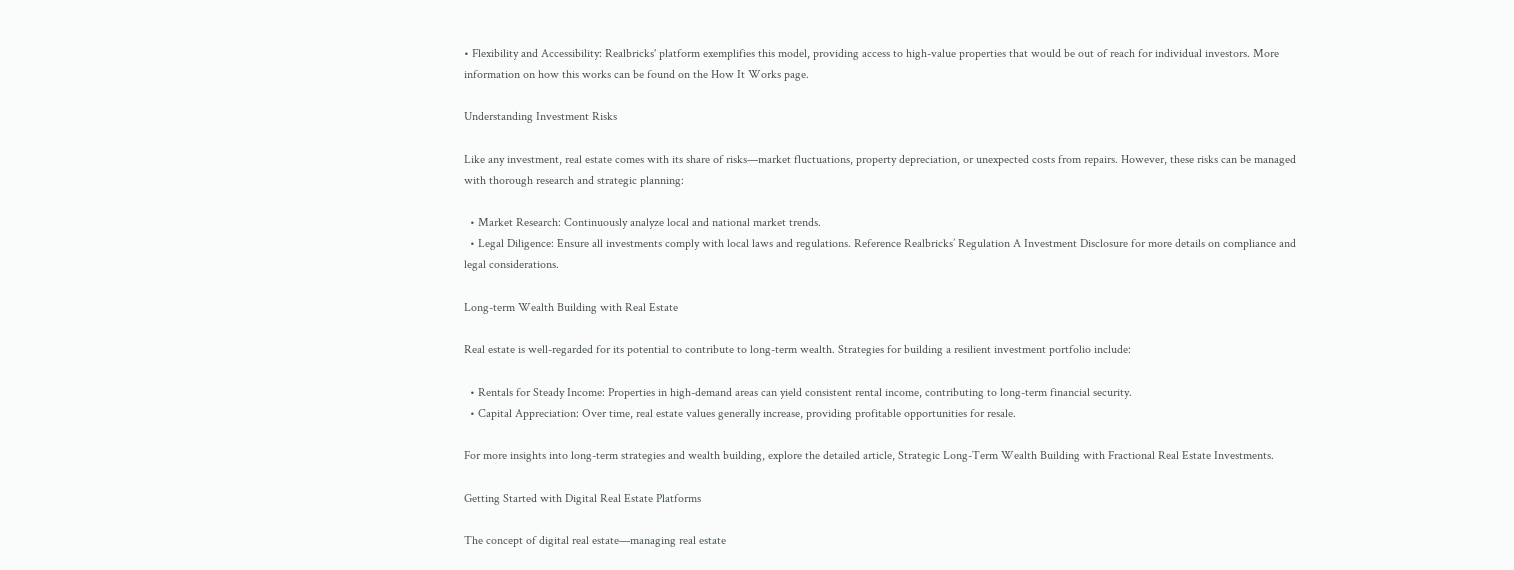• Flexibility and Accessibility: Realbricks' platform exemplifies this model, providing access to high-value properties that would be out of reach for individual investors. More information on how this works can be found on the How It Works page.

Understanding Investment Risks

Like any investment, real estate comes with its share of risks—market fluctuations, property depreciation, or unexpected costs from repairs. However, these risks can be managed with thorough research and strategic planning:

  • Market Research: Continuously analyze local and national market trends.
  • Legal Diligence: Ensure all investments comply with local laws and regulations. Reference Realbricks’ Regulation A Investment Disclosure for more details on compliance and legal considerations.

Long-term Wealth Building with Real Estate

Real estate is well-regarded for its potential to contribute to long-term wealth. Strategies for building a resilient investment portfolio include:

  • Rentals for Steady Income: Properties in high-demand areas can yield consistent rental income, contributing to long-term financial security.
  • Capital Appreciation: Over time, real estate values generally increase, providing profitable opportunities for resale.

For more insights into long-term strategies and wealth building, explore the detailed article, Strategic Long-Term Wealth Building with Fractional Real Estate Investments.

Getting Started with Digital Real Estate Platforms

The concept of digital real estate—managing real estate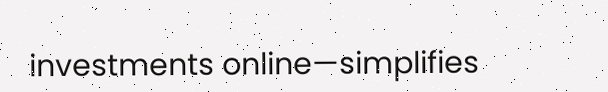investments online—simplifies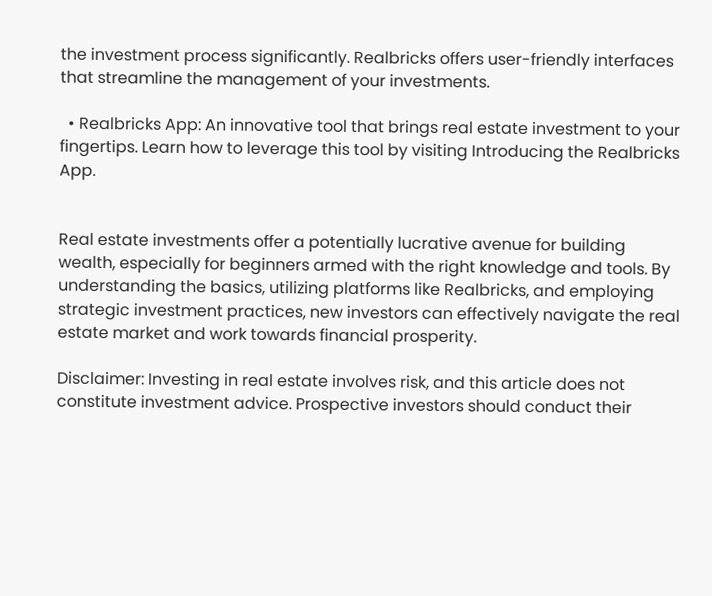the investment process significantly. Realbricks offers user-friendly interfaces that streamline the management of your investments.

  • Realbricks App: An innovative tool that brings real estate investment to your fingertips. Learn how to leverage this tool by visiting Introducing the Realbricks App.


Real estate investments offer a potentially lucrative avenue for building wealth, especially for beginners armed with the right knowledge and tools. By understanding the basics, utilizing platforms like Realbricks, and employing strategic investment practices, new investors can effectively navigate the real estate market and work towards financial prosperity.

Disclaimer: Investing in real estate involves risk, and this article does not constitute investment advice. Prospective investors should conduct their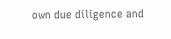own due diligence and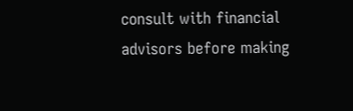consult with financial advisors before making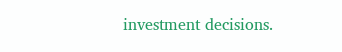investment decisions.